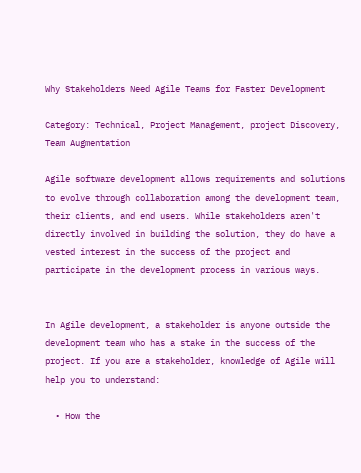Why Stakeholders Need Agile Teams for Faster Development

Category: Technical, Project Management, project Discovery, Team Augmentation

Agile software development allows requirements and solutions to evolve through collaboration among the development team, their clients, and end users. While stakeholders aren't directly involved in building the solution, they do have a vested interest in the success of the project and participate in the development process in various ways.


In Agile development, a stakeholder is anyone outside the development team who has a stake in the success of the project. If you are a stakeholder, knowledge of Agile will help you to understand:

  • How the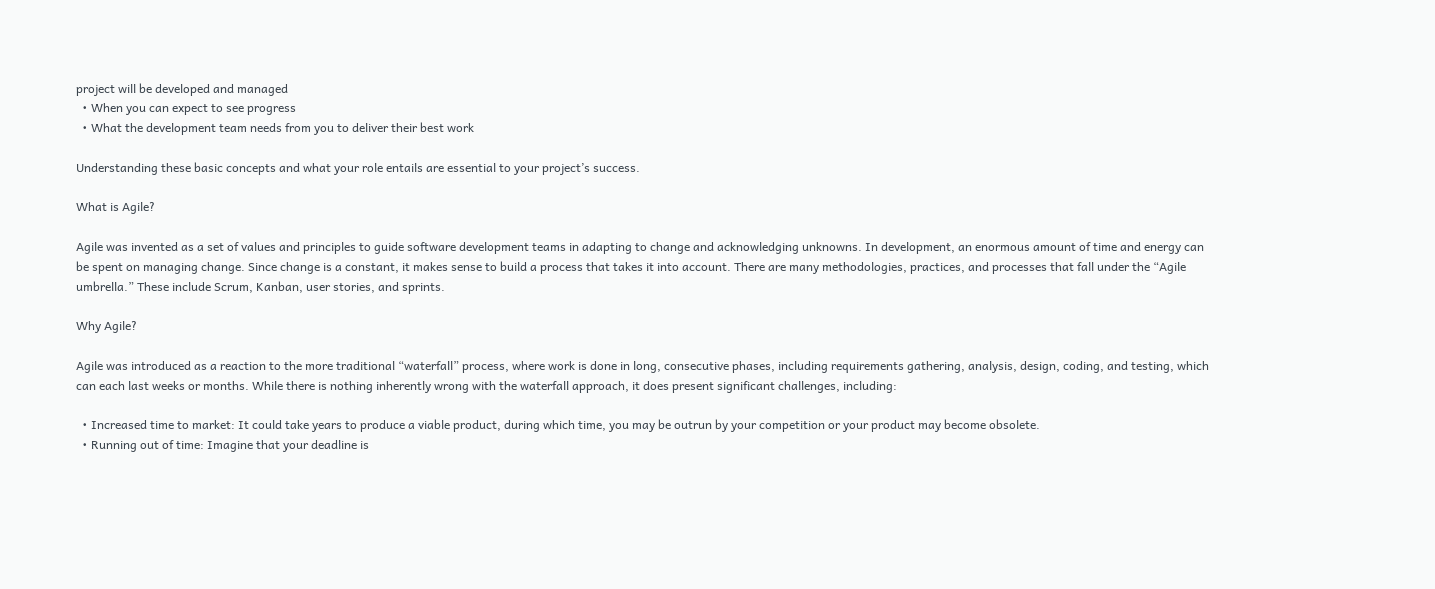project will be developed and managed
  • When you can expect to see progress
  • What the development team needs from you to deliver their best work

Understanding these basic concepts and what your role entails are essential to your project’s success.

What is Agile?

Agile was invented as a set of values and principles to guide software development teams in adapting to change and acknowledging unknowns. In development, an enormous amount of time and energy can be spent on managing change. Since change is a constant, it makes sense to build a process that takes it into account. There are many methodologies, practices, and processes that fall under the “Agile umbrella.” These include Scrum, Kanban, user stories, and sprints.

Why Agile?

Agile was introduced as a reaction to the more traditional “waterfall” process, where work is done in long, consecutive phases, including requirements gathering, analysis, design, coding, and testing, which can each last weeks or months. While there is nothing inherently wrong with the waterfall approach, it does present significant challenges, including:

  • Increased time to market: It could take years to produce a viable product, during which time, you may be outrun by your competition or your product may become obsolete.
  • Running out of time: Imagine that your deadline is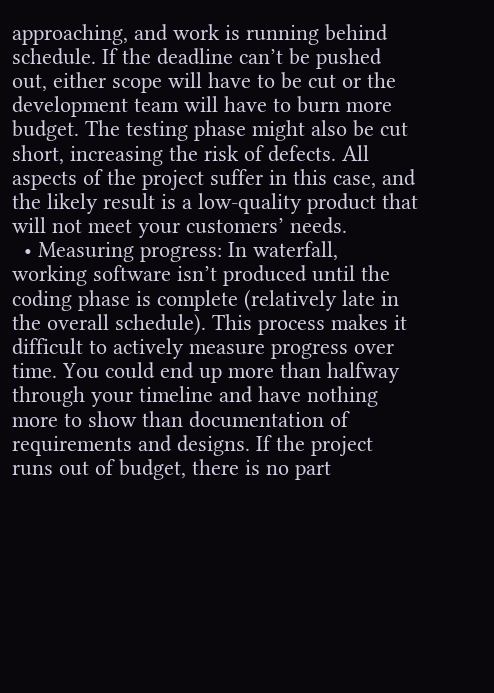approaching, and work is running behind schedule. If the deadline can’t be pushed out, either scope will have to be cut or the development team will have to burn more budget. The testing phase might also be cut short, increasing the risk of defects. All aspects of the project suffer in this case, and the likely result is a low-quality product that will not meet your customers’ needs.
  • Measuring progress: In waterfall, working software isn’t produced until the coding phase is complete (relatively late in the overall schedule). This process makes it difficult to actively measure progress over time. You could end up more than halfway through your timeline and have nothing more to show than documentation of requirements and designs. If the project runs out of budget, there is no part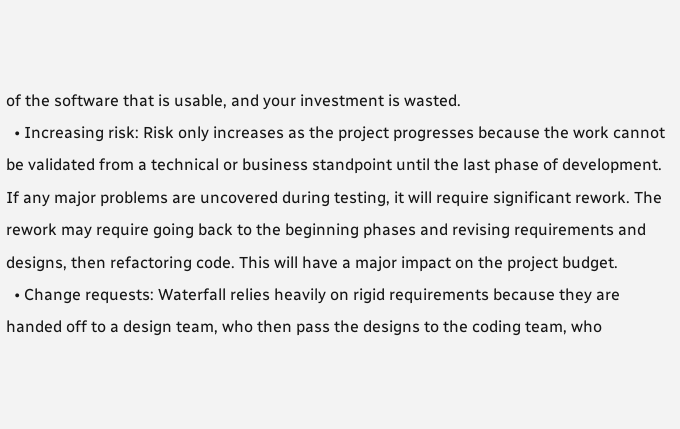of the software that is usable, and your investment is wasted.
  • Increasing risk: Risk only increases as the project progresses because the work cannot be validated from a technical or business standpoint until the last phase of development. If any major problems are uncovered during testing, it will require significant rework. The rework may require going back to the beginning phases and revising requirements and designs, then refactoring code. This will have a major impact on the project budget.
  • Change requests: Waterfall relies heavily on rigid requirements because they are handed off to a design team, who then pass the designs to the coding team, who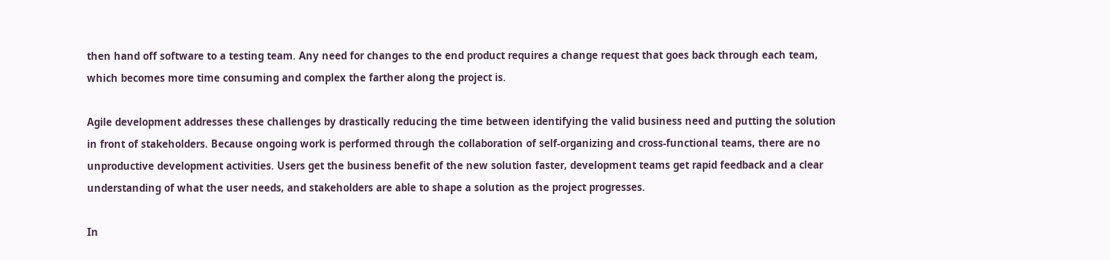then hand off software to a testing team. Any need for changes to the end product requires a change request that goes back through each team, which becomes more time consuming and complex the farther along the project is.

Agile development addresses these challenges by drastically reducing the time between identifying the valid business need and putting the solution in front of stakeholders. Because ongoing work is performed through the collaboration of self-organizing and cross-functional teams, there are no unproductive development activities. Users get the business benefit of the new solution faster, development teams get rapid feedback and a clear understanding of what the user needs, and stakeholders are able to shape a solution as the project progresses.

In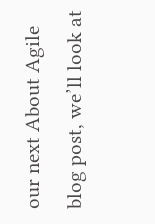our next About Agile blog post, we’ll look at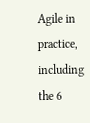Agile in practice, including the 6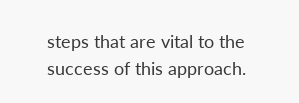steps that are vital to the success of this approach.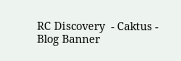RC Discovery  - Caktus -  Blog Banner